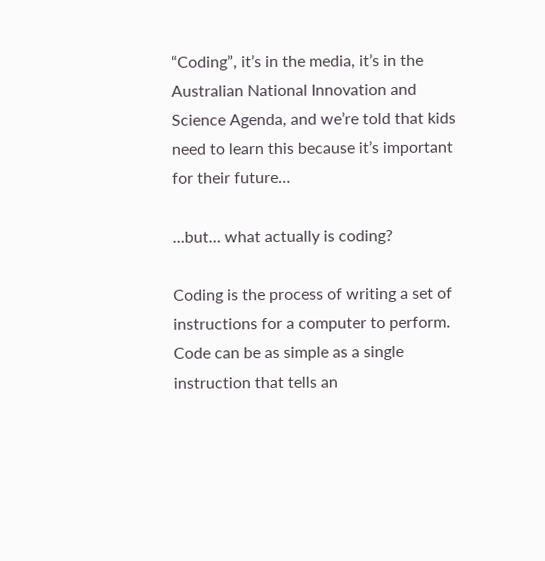“Coding”, it’s in the media, it’s in the Australian National Innovation and Science Agenda, and we’re told that kids need to learn this because it’s important for their future…

…but… what actually is coding?

Coding is the process of writing a set of instructions for a computer to perform. Code can be as simple as a single instruction that tells an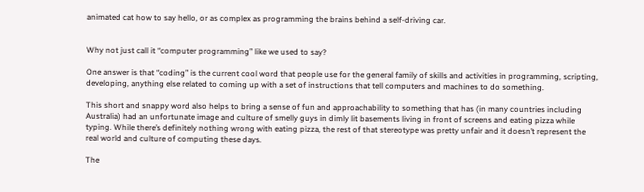animated cat how to say hello, or as complex as programming the brains behind a self-driving car.


Why not just call it “computer programming” like we used to say?

One answer is that “coding” is the current cool word that people use for the general family of skills and activities in programming, scripting, developing, anything else related to coming up with a set of instructions that tell computers and machines to do something.

This short and snappy word also helps to bring a sense of fun and approachability to something that has (in many countries including Australia) had an unfortunate image and culture of smelly guys in dimly lit basements living in front of screens and eating pizza while typing. While there’s definitely nothing wrong with eating pizza, the rest of that stereotype was pretty unfair and it doesn’t represent the real world and culture of computing these days.

The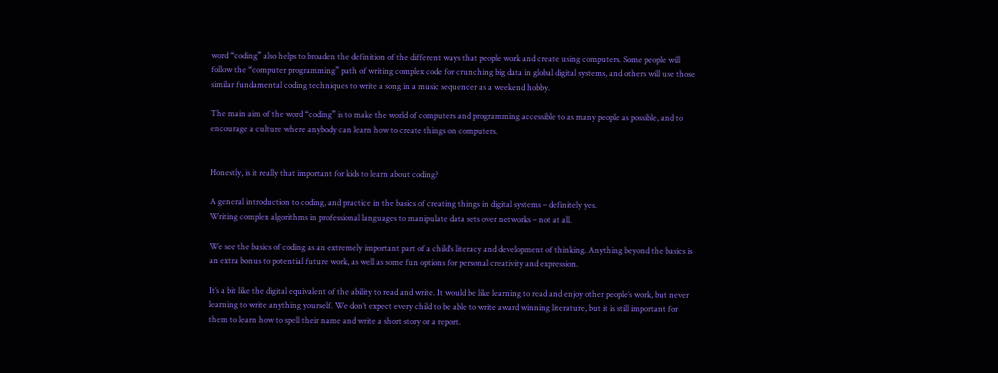word “coding” also helps to broaden the definition of the different ways that people work and create using computers. Some people will follow the “computer programming” path of writing complex code for crunching big data in global digital systems, and others will use those similar fundamental coding techniques to write a song in a music sequencer as a weekend hobby.

The main aim of the word “coding” is to make the world of computers and programming accessible to as many people as possible, and to encourage a culture where anybody can learn how to create things on computers.


Honestly, is it really that important for kids to learn about coding?

A general introduction to coding, and practice in the basics of creating things in digital systems – definitely yes.
Writing complex algorithms in professional languages to manipulate data sets over networks – not at all.

We see the basics of coding as an extremely important part of a child’s literacy and development of thinking. Anything beyond the basics is an extra bonus to potential future work, as well as some fun options for personal creativity and expression.

It’s a bit like the digital equivalent of the ability to read and write. It would be like learning to read and enjoy other people’s work, but never learning to write anything yourself. We don’t expect every child to be able to write award winning literature, but it is still important for them to learn how to spell their name and write a short story or a report.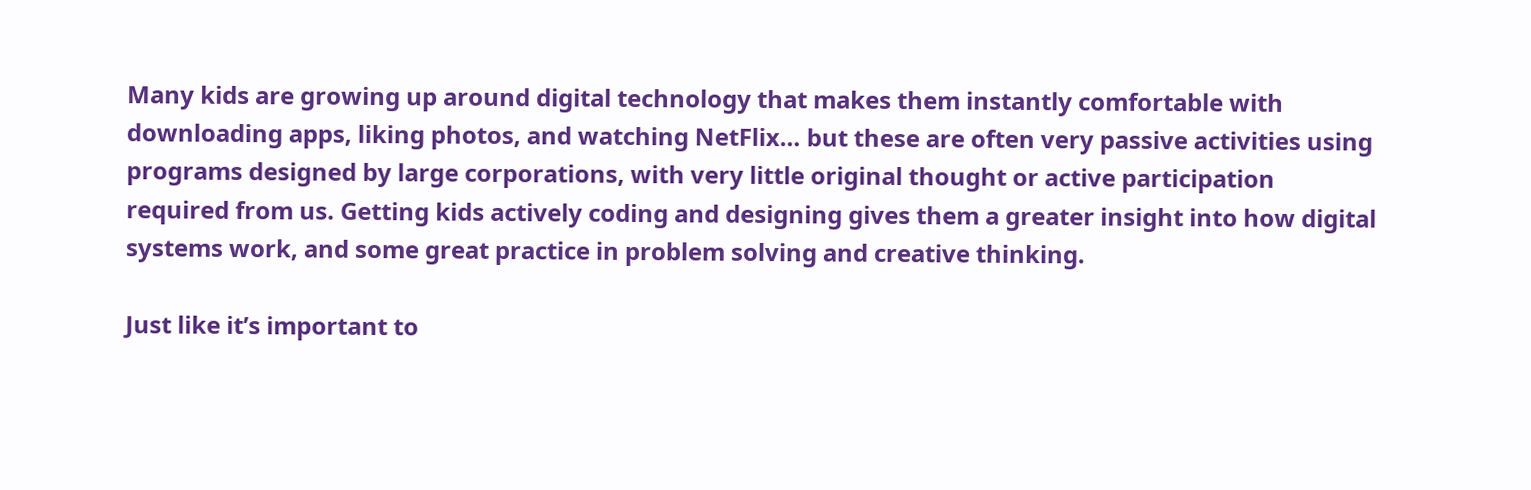Many kids are growing up around digital technology that makes them instantly comfortable with downloading apps, liking photos, and watching NetFlix… but these are often very passive activities using programs designed by large corporations, with very little original thought or active participation required from us. Getting kids actively coding and designing gives them a greater insight into how digital systems work, and some great practice in problem solving and creative thinking.

Just like it’s important to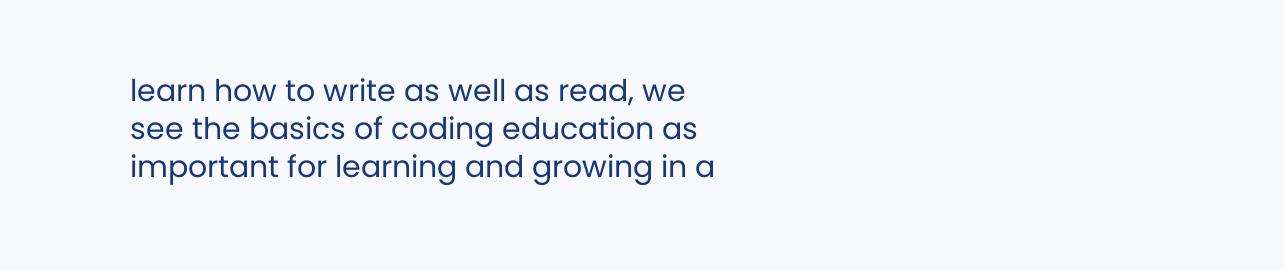learn how to write as well as read, we see the basics of coding education as important for learning and growing in a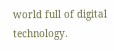world full of digital technology.